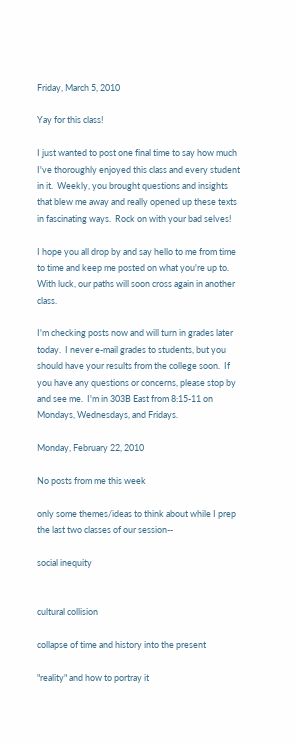Friday, March 5, 2010

Yay for this class!

I just wanted to post one final time to say how much I've thoroughly enjoyed this class and every student in it.  Weekly, you brought questions and insights that blew me away and really opened up these texts in fascinating ways.  Rock on with your bad selves!

I hope you all drop by and say hello to me from time to time and keep me posted on what you're up to.  With luck, our paths will soon cross again in another class.

I'm checking posts now and will turn in grades later today.  I never e-mail grades to students, but you should have your results from the college soon.  If you have any questions or concerns, please stop by and see me.  I'm in 303B East from 8:15-11 on Mondays, Wednesdays, and Fridays.

Monday, February 22, 2010

No posts from me this week

only some themes/ideas to think about while I prep the last two classes of our session--

social inequity


cultural collision

collapse of time and history into the present

"reality" and how to portray it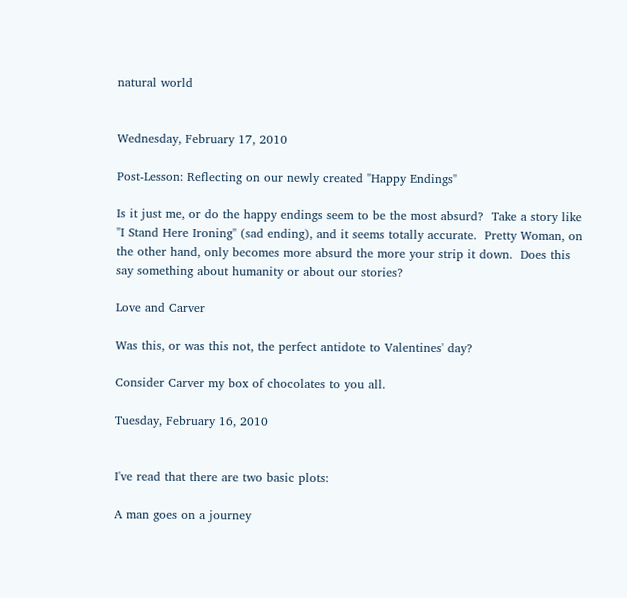natural world


Wednesday, February 17, 2010

Post-Lesson: Reflecting on our newly created "Happy Endings"

Is it just me, or do the happy endings seem to be the most absurd?  Take a story like "I Stand Here Ironing" (sad ending), and it seems totally accurate.  Pretty Woman, on the other hand, only becomes more absurd the more your strip it down.  Does this say something about humanity or about our stories?

Love and Carver

Was this, or was this not, the perfect antidote to Valentines' day?

Consider Carver my box of chocolates to you all.

Tuesday, February 16, 2010


I've read that there are two basic plots:

A man goes on a journey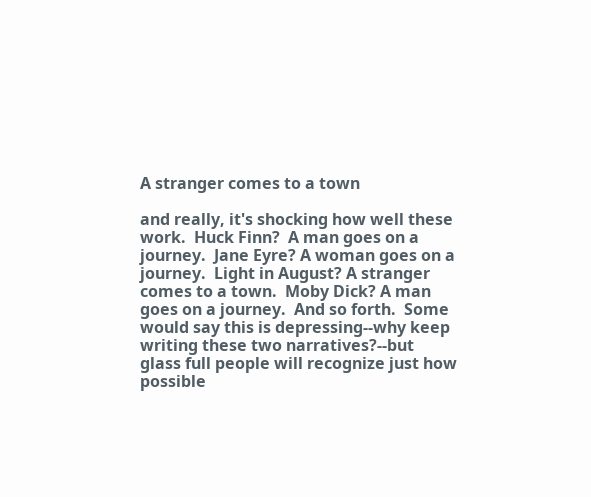A stranger comes to a town

and really, it's shocking how well these work.  Huck Finn?  A man goes on a journey.  Jane Eyre? A woman goes on a journey.  Light in August? A stranger comes to a town.  Moby Dick? A man goes on a journey.  And so forth.  Some would say this is depressing--why keep writing these two narratives?--but glass full people will recognize just how possible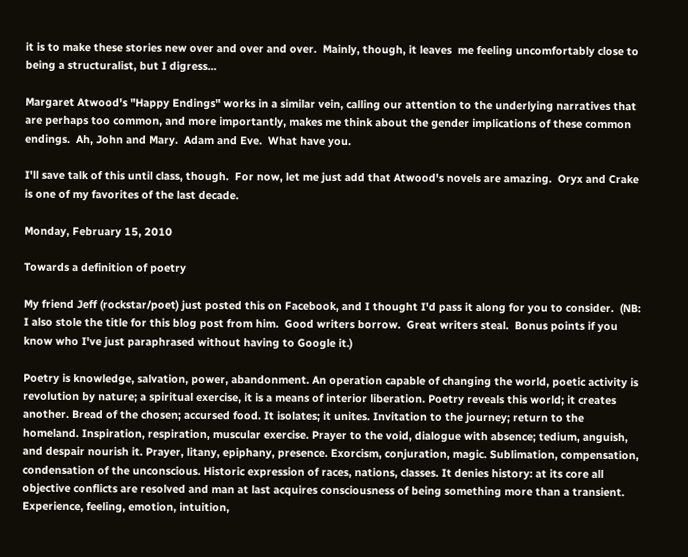it is to make these stories new over and over and over.  Mainly, though, it leaves  me feeling uncomfortably close to being a structuralist, but I digress...

Margaret Atwood's "Happy Endings" works in a similar vein, calling our attention to the underlying narratives that are perhaps too common, and more importantly, makes me think about the gender implications of these common endings.  Ah, John and Mary.  Adam and Eve.  What have you.

I'll save talk of this until class, though.  For now, let me just add that Atwood's novels are amazing.  Oryx and Crake is one of my favorites of the last decade.

Monday, February 15, 2010

Towards a definition of poetry

My friend Jeff (rockstar/poet) just posted this on Facebook, and I thought I'd pass it along for you to consider.  (NB: I also stole the title for this blog post from him.  Good writers borrow.  Great writers steal.  Bonus points if you know who I've just paraphrased without having to Google it.)

Poetry is knowledge, salvation, power, abandonment. An operation capable of changing the world, poetic activity is revolution by nature; a spiritual exercise, it is a means of interior liberation. Poetry reveals this world; it creates another. Bread of the chosen; accursed food. It isolates; it unites. Invitation to the journey; return to the homeland. Inspiration, respiration, muscular exercise. Prayer to the void, dialogue with absence; tedium, anguish, and despair nourish it. Prayer, litany, epiphany, presence. Exorcism, conjuration, magic. Sublimation, compensation, condensation of the unconscious. Historic expression of races, nations, classes. It denies history: at its core all objective conflicts are resolved and man at last acquires consciousness of being something more than a transient. Experience, feeling, emotion, intuition,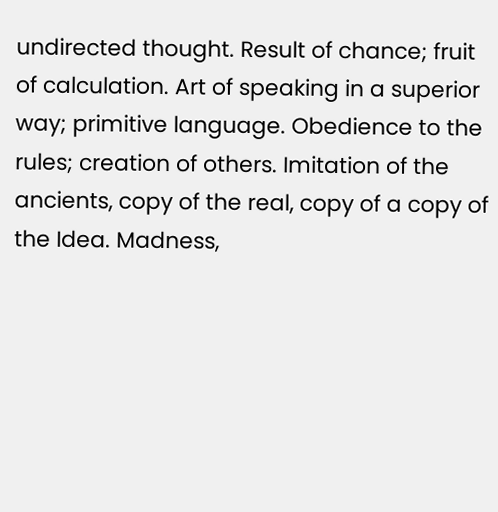undirected thought. Result of chance; fruit of calculation. Art of speaking in a superior way; primitive language. Obedience to the rules; creation of others. Imitation of the ancients, copy of the real, copy of a copy of the Idea. Madness,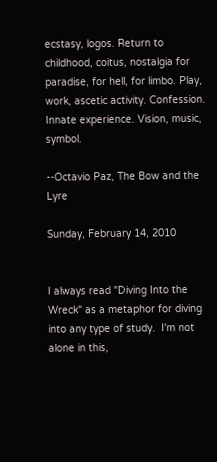ecstasy, logos. Return to childhood, coitus, nostalgia for paradise, for hell, for limbo. Play, work, ascetic activity. Confession. Innate experience. Vision, music, symbol.

--Octavio Paz, The Bow and the Lyre

Sunday, February 14, 2010


I always read "Diving Into the Wreck" as a metaphor for diving into any type of study.  I'm not alone in this,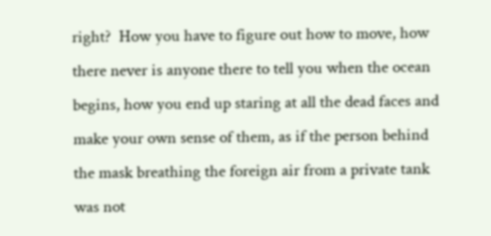right?  How you have to figure out how to move, how there never is anyone there to tell you when the ocean begins, how you end up staring at all the dead faces and make your own sense of them, as if the person behind the mask breathing the foreign air from a private tank was not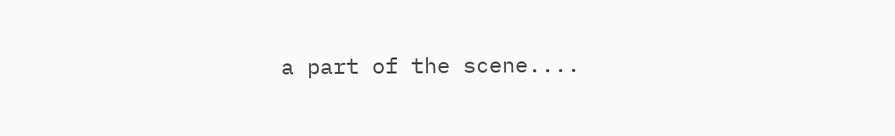a part of the scene....